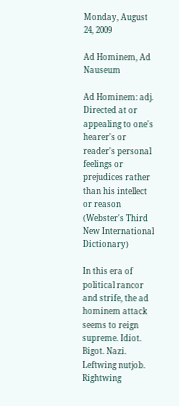Monday, August 24, 2009

Ad Hominem, Ad Nauseum

Ad Hominem: adj. Directed at or appealing to one's hearer's or reader's personal feelings or prejudices rather than his intellect or reason (Webster's Third New International Dictionary)

In this era of political rancor and strife, the ad hominem attack seems to reign supreme. Idiot. Bigot. Nazi. Leftwing nutjob. Rightwing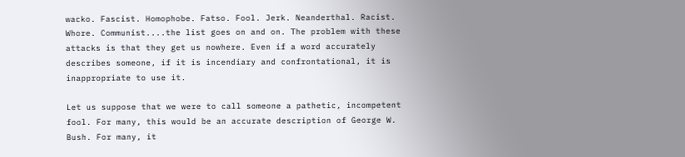wacko. Fascist. Homophobe. Fatso. Fool. Jerk. Neanderthal. Racist. Whore. Communist....the list goes on and on. The problem with these attacks is that they get us nowhere. Even if a word accurately describes someone, if it is incendiary and confrontational, it is inappropriate to use it.

Let us suppose that we were to call someone a pathetic, incompetent fool. For many, this would be an accurate description of George W. Bush. For many, it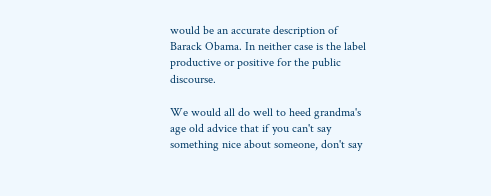would be an accurate description of Barack Obama. In neither case is the label productive or positive for the public discourse.

We would all do well to heed grandma's age old advice that if you can't say something nice about someone, don't say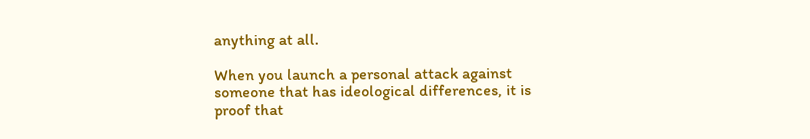anything at all.

When you launch a personal attack against someone that has ideological differences, it is proof that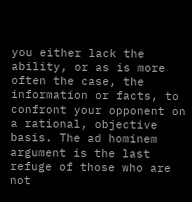you either lack the ability, or as is more often the case, the information or facts, to confront your opponent on a rational, objective basis. The ad hominem argument is the last refuge of those who are not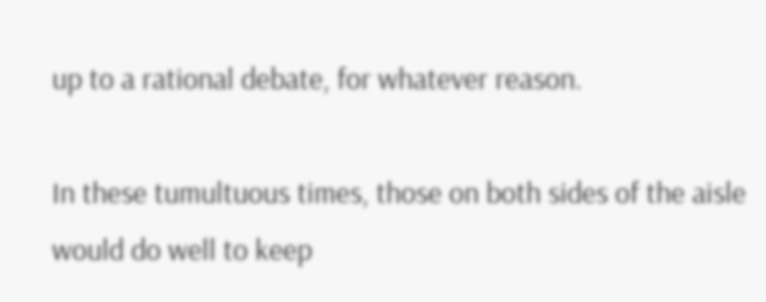up to a rational debate, for whatever reason.

In these tumultuous times, those on both sides of the aisle would do well to keep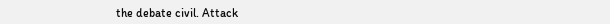the debate civil. Attack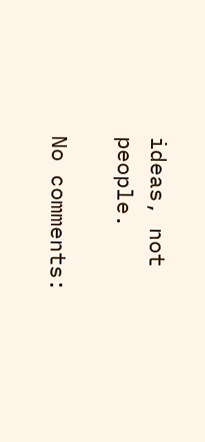ideas, not people.

No comments: